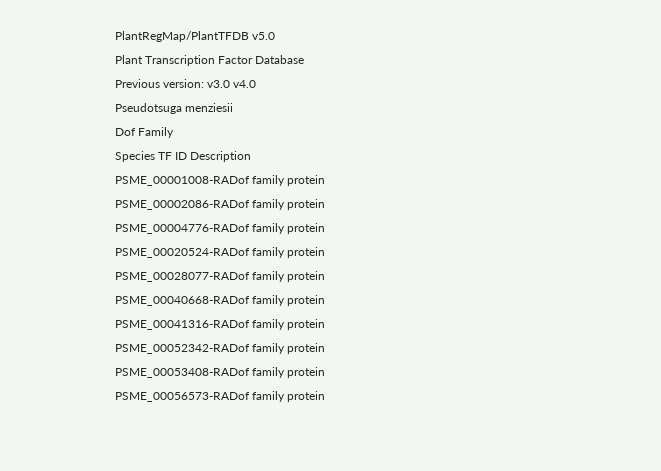PlantRegMap/PlantTFDB v5.0
Plant Transcription Factor Database
Previous version: v3.0 v4.0
Pseudotsuga menziesii
Dof Family
Species TF ID Description
PSME_00001008-RADof family protein
PSME_00002086-RADof family protein
PSME_00004776-RADof family protein
PSME_00020524-RADof family protein
PSME_00028077-RADof family protein
PSME_00040668-RADof family protein
PSME_00041316-RADof family protein
PSME_00052342-RADof family protein
PSME_00053408-RADof family protein
PSME_00056573-RADof family protein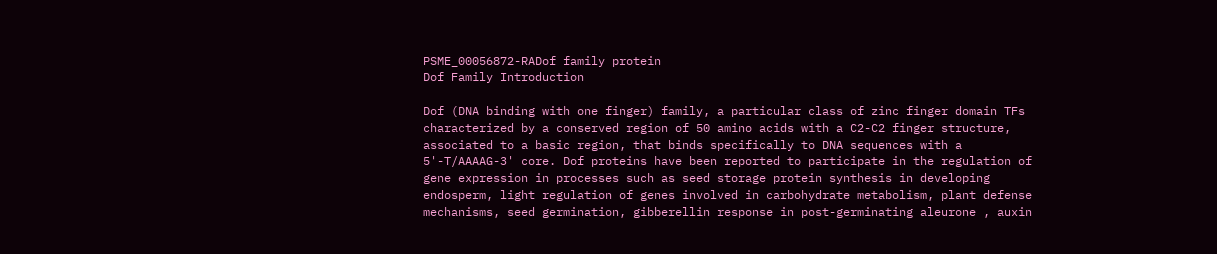PSME_00056872-RADof family protein
Dof Family Introduction

Dof (DNA binding with one finger) family, a particular class of zinc finger domain TFs characterized by a conserved region of 50 amino acids with a C2-C2 finger structure, associated to a basic region, that binds specifically to DNA sequences with a 5'-T/AAAAG-3' core. Dof proteins have been reported to participate in the regulation of gene expression in processes such as seed storage protein synthesis in developing endosperm, light regulation of genes involved in carbohydrate metabolism, plant defense mechanisms, seed germination, gibberellin response in post-germinating aleurone , auxin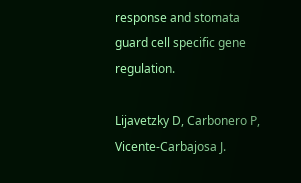response and stomata guard cell specific gene regulation.

Lijavetzky D, Carbonero P, Vicente-Carbajosa J.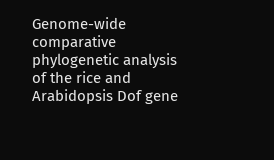Genome-wide comparative phylogenetic analysis of the rice and Arabidopsis Dof gene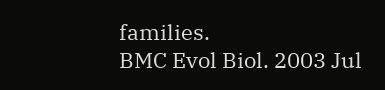families.
BMC Evol Biol. 2003 Jul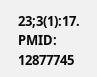23;3(1):17.
PMID: 12877745